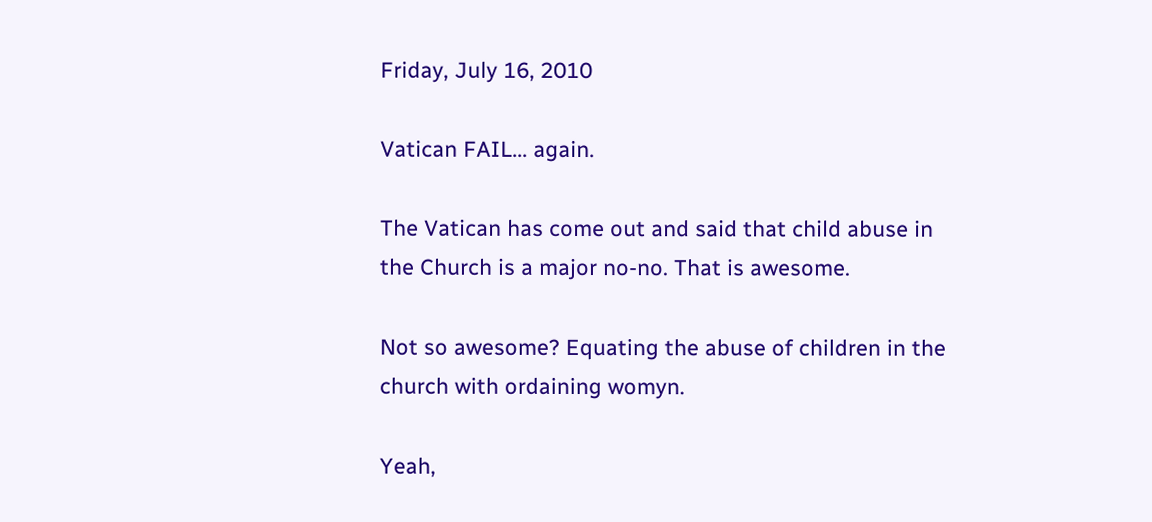Friday, July 16, 2010

Vatican FAIL... again.

The Vatican has come out and said that child abuse in the Church is a major no-no. That is awesome.

Not so awesome? Equating the abuse of children in the church with ordaining womyn.

Yeah,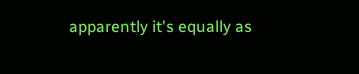apparently it's equally as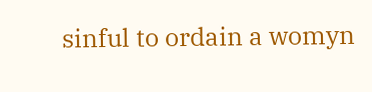sinful to ordain a womyn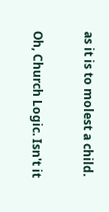as it is to molest a child.

Oh, Church Logic. Isn't it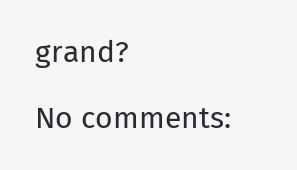grand?

No comments: